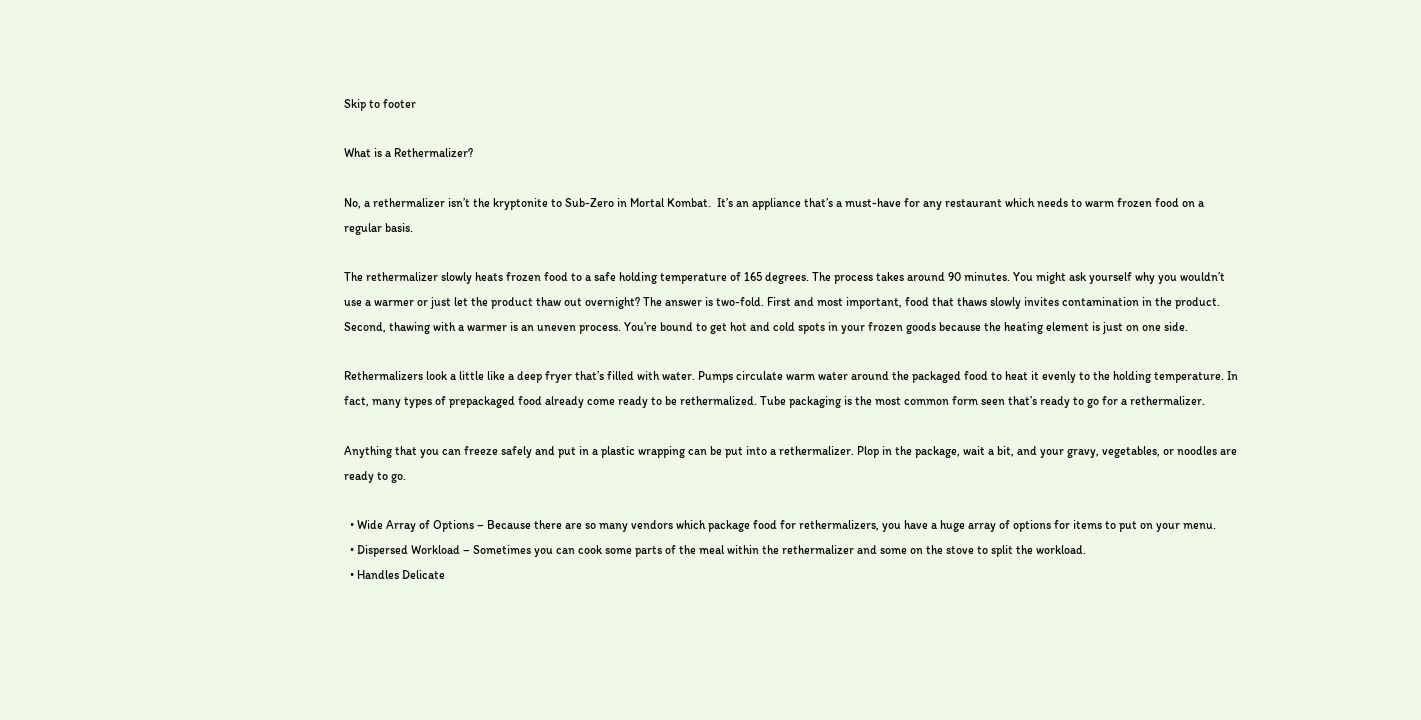Skip to footer

What is a Rethermalizer?

No, a rethermalizer isn’t the kryptonite to Sub-Zero in Mortal Kombat.  It’s an appliance that’s a must-have for any restaurant which needs to warm frozen food on a regular basis.

The rethermalizer slowly heats frozen food to a safe holding temperature of 165 degrees. The process takes around 90 minutes. You might ask yourself why you wouldn’t use a warmer or just let the product thaw out overnight? The answer is two-fold. First and most important, food that thaws slowly invites contamination in the product. Second, thawing with a warmer is an uneven process. You’re bound to get hot and cold spots in your frozen goods because the heating element is just on one side.

Rethermalizers look a little like a deep fryer that’s filled with water. Pumps circulate warm water around the packaged food to heat it evenly to the holding temperature. In fact, many types of prepackaged food already come ready to be rethermalized. Tube packaging is the most common form seen that’s ready to go for a rethermalizer.

Anything that you can freeze safely and put in a plastic wrapping can be put into a rethermalizer. Plop in the package, wait a bit, and your gravy, vegetables, or noodles are ready to go.

  • Wide Array of Options – Because there are so many vendors which package food for rethermalizers, you have a huge array of options for items to put on your menu.
  • Dispersed Workload – Sometimes you can cook some parts of the meal within the rethermalizer and some on the stove to split the workload.
  • Handles Delicate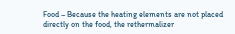Food – Because the heating elements are not placed directly on the food, the rethermalizer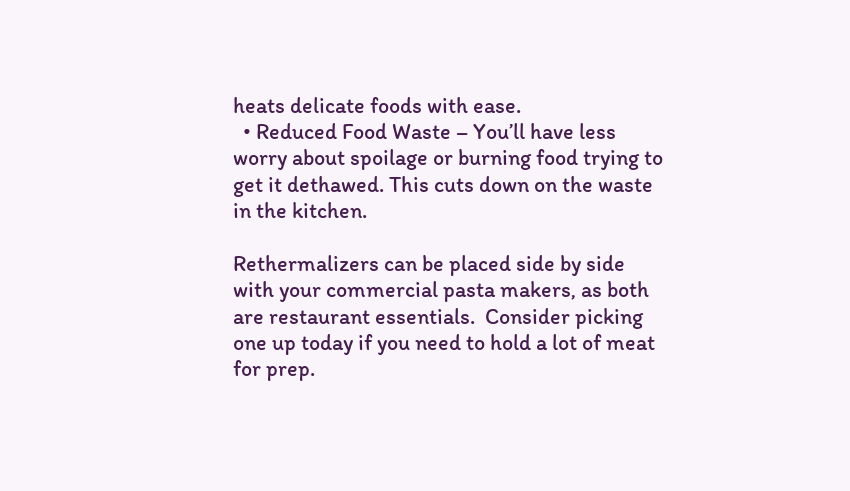heats delicate foods with ease.
  • Reduced Food Waste – You’ll have less worry about spoilage or burning food trying to get it dethawed. This cuts down on the waste in the kitchen.

Rethermalizers can be placed side by side with your commercial pasta makers, as both are restaurant essentials.  Consider picking one up today if you need to hold a lot of meat for prep.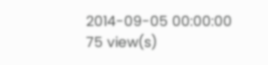2014-09-05 00:00:00
75 view(s)